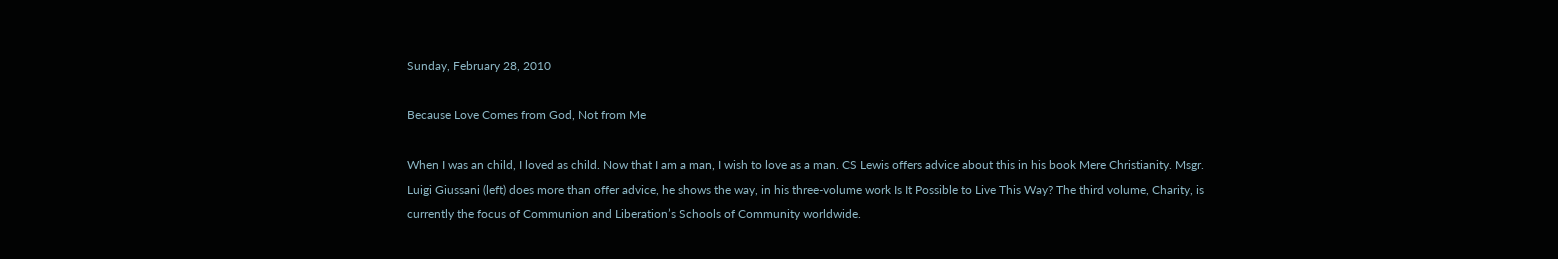Sunday, February 28, 2010

Because Love Comes from God, Not from Me

When I was an child, I loved as child. Now that I am a man, I wish to love as a man. CS Lewis offers advice about this in his book Mere Christianity. Msgr. Luigi Giussani (left) does more than offer advice, he shows the way, in his three-volume work Is It Possible to Live This Way? The third volume, Charity, is currently the focus of Communion and Liberation’s Schools of Community worldwide.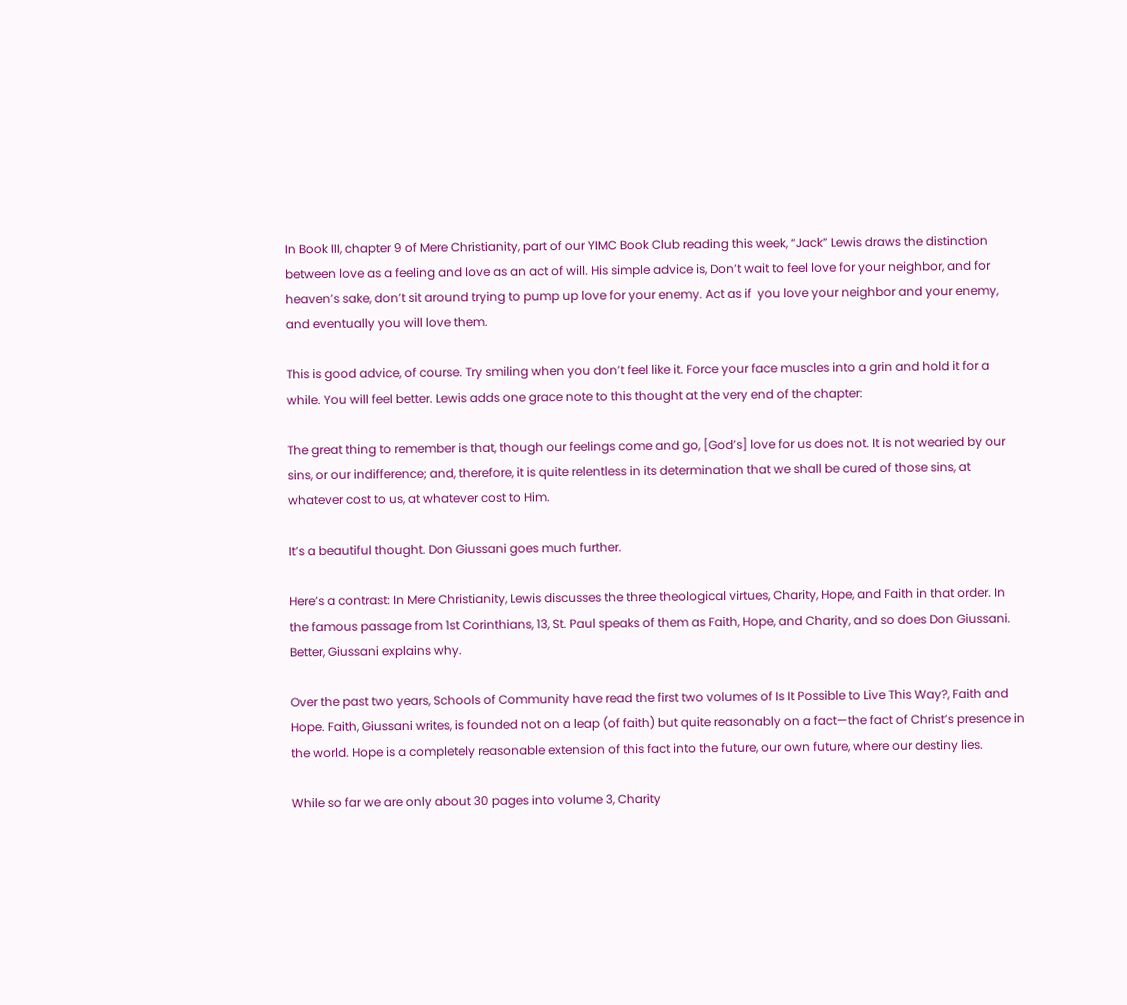In Book III, chapter 9 of Mere Christianity, part of our YIMC Book Club reading this week, “Jack” Lewis draws the distinction between love as a feeling and love as an act of will. His simple advice is, Don’t wait to feel love for your neighbor, and for heaven’s sake, don’t sit around trying to pump up love for your enemy. Act as if  you love your neighbor and your enemy, and eventually you will love them.

This is good advice, of course. Try smiling when you don’t feel like it. Force your face muscles into a grin and hold it for a while. You will feel better. Lewis adds one grace note to this thought at the very end of the chapter:

The great thing to remember is that, though our feelings come and go, [God’s] love for us does not. It is not wearied by our sins, or our indifference; and, therefore, it is quite relentless in its determination that we shall be cured of those sins, at whatever cost to us, at whatever cost to Him.

It’s a beautiful thought. Don Giussani goes much further.

Here’s a contrast: In Mere Christianity, Lewis discusses the three theological virtues, Charity, Hope, and Faith in that order. In the famous passage from 1st Corinthians, 13, St. Paul speaks of them as Faith, Hope, and Charity, and so does Don Giussani. Better, Giussani explains why.

Over the past two years, Schools of Community have read the first two volumes of Is It Possible to Live This Way?, Faith and Hope. Faith, Giussani writes, is founded not on a leap (of faith) but quite reasonably on a fact—the fact of Christ’s presence in the world. Hope is a completely reasonable extension of this fact into the future, our own future, where our destiny lies.

While so far we are only about 30 pages into volume 3, Charity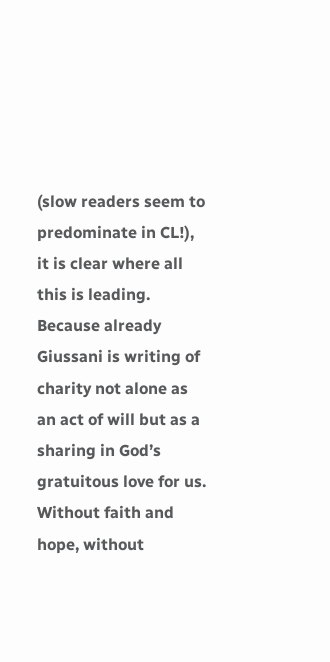(slow readers seem to predominate in CL!), it is clear where all this is leading. Because already Giussani is writing of charity not alone as an act of will but as a sharing in God’s gratuitous love for us. Without faith and hope, without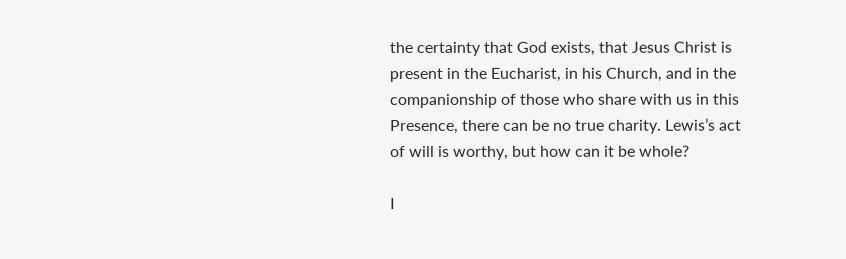the certainty that God exists, that Jesus Christ is present in the Eucharist, in his Church, and in the companionship of those who share with us in this Presence, there can be no true charity. Lewis’s act of will is worthy, but how can it be whole?

I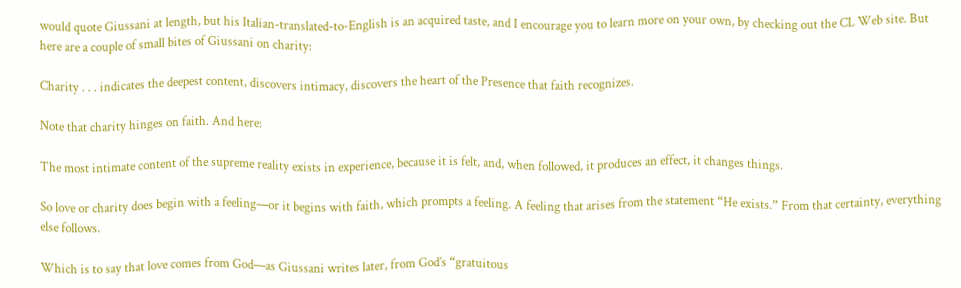would quote Giussani at length, but his Italian-translated-to-English is an acquired taste, and I encourage you to learn more on your own, by checking out the CL Web site. But here are a couple of small bites of Giussani on charity:

Charity . . . indicates the deepest content, discovers intimacy, discovers the heart of the Presence that faith recognizes.

Note that charity hinges on faith. And here:

The most intimate content of the supreme reality exists in experience, because it is felt, and, when followed, it produces an effect, it changes things.

So love or charity does begin with a feeling—or it begins with faith, which prompts a feeling. A feeling that arises from the statement “He exists.” From that certainty, everything else follows.

Which is to say that love comes from God—as Giussani writes later, from God’s “gratuitous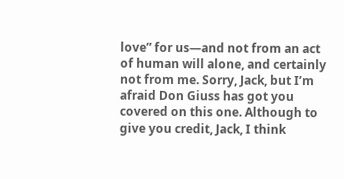love” for us—and not from an act of human will alone, and certainly not from me. Sorry, Jack, but I’m afraid Don Giuss has got you covered on this one. Although to give you credit, Jack, I think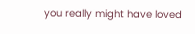you really might have loved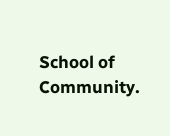School of Community.